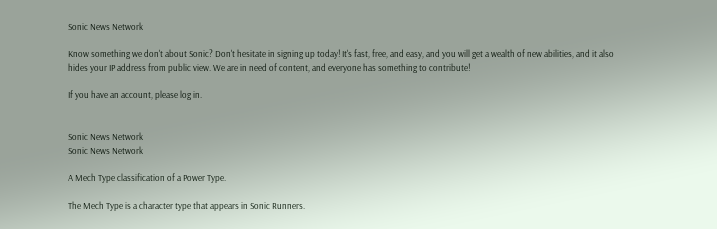Sonic News Network

Know something we don't about Sonic? Don't hesitate in signing up today! It's fast, free, and easy, and you will get a wealth of new abilities, and it also hides your IP address from public view. We are in need of content, and everyone has something to contribute!

If you have an account, please log in.


Sonic News Network
Sonic News Network

A Mech Type classification of a Power Type.

The Mech Type is a character type that appears in Sonic Runners.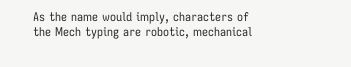As the name would imply, characters of the Mech typing are robotic, mechanical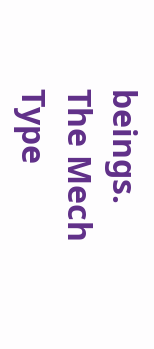beings. The Mech Type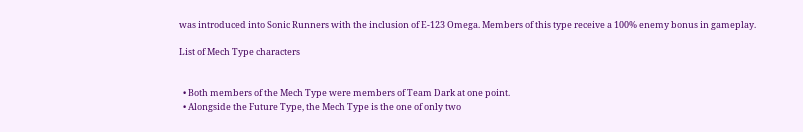was introduced into Sonic Runners with the inclusion of E-123 Omega. Members of this type receive a 100% enemy bonus in gameplay.

List of Mech Type characters


  • Both members of the Mech Type were members of Team Dark at one point.
  • Alongside the Future Type, the Mech Type is the one of only two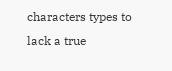characters types to lack a true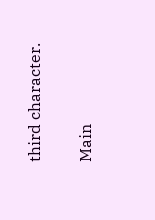third character.

Main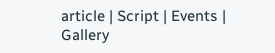article | Script | Events | Gallery